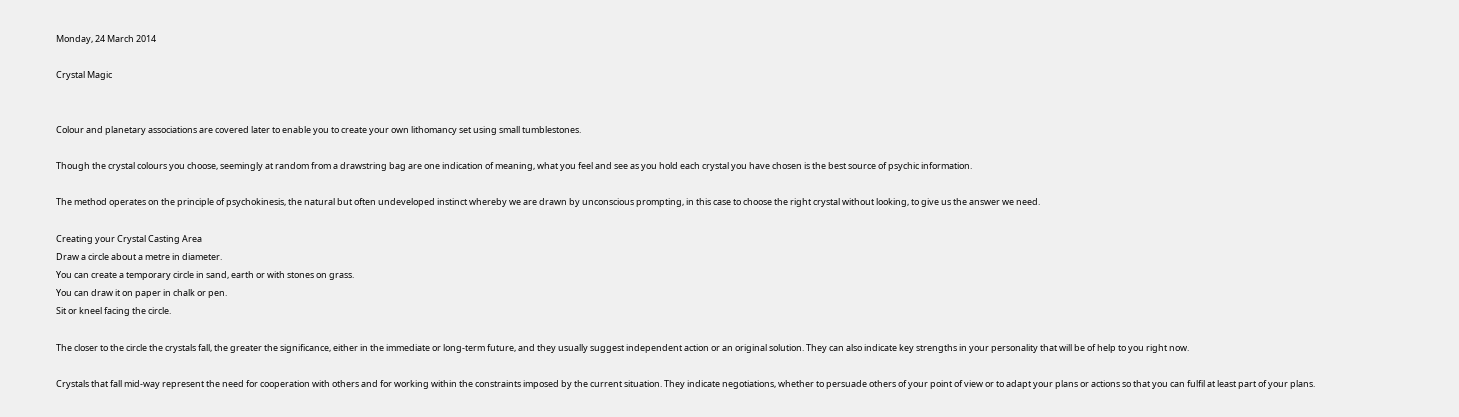Monday, 24 March 2014

Crystal Magic


Colour and planetary associations are covered later to enable you to create your own lithomancy set using small tumblestones.

Though the crystal colours you choose, seemingly at random from a drawstring bag are one indication of meaning, what you feel and see as you hold each crystal you have chosen is the best source of psychic information.

The method operates on the principle of psychokinesis, the natural but often undeveloped instinct whereby we are drawn by unconscious prompting, in this case to choose the right crystal without looking, to give us the answer we need.

Creating your Crystal Casting Area
Draw a circle about a metre in diameter.
You can create a temporary circle in sand, earth or with stones on grass.
You can draw it on paper in chalk or pen.
Sit or kneel facing the circle.

The closer to the circle the crystals fall, the greater the significance, either in the immediate or long-term future, and they usually suggest independent action or an original solution. They can also indicate key strengths in your personality that will be of help to you right now.

Crystals that fall mid-way represent the need for cooperation with others and for working within the constraints imposed by the current situation. They indicate negotiations, whether to persuade others of your point of view or to adapt your plans or actions so that you can fulfil at least part of your plans.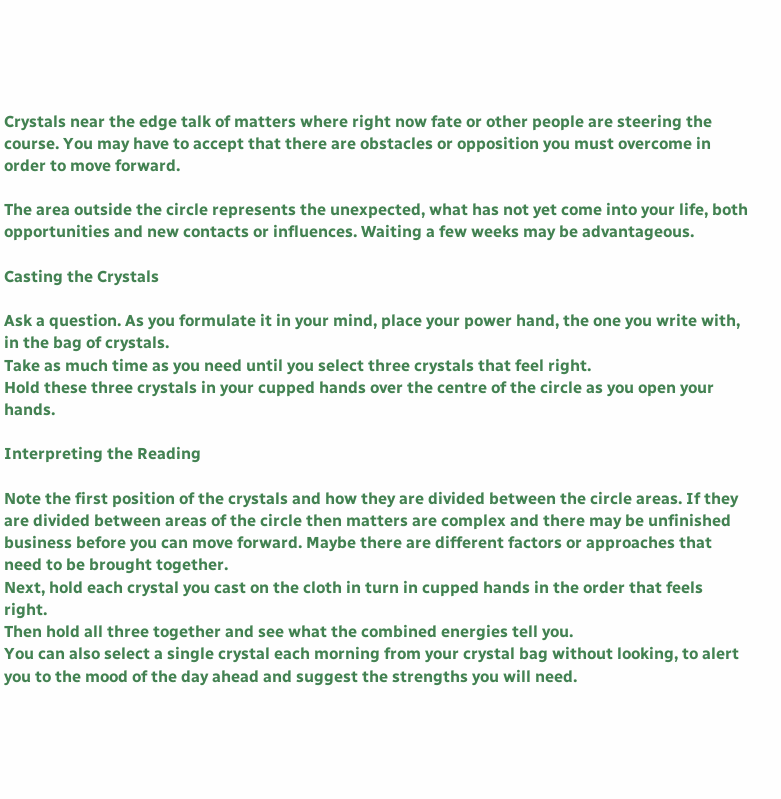Crystals near the edge talk of matters where right now fate or other people are steering the course. You may have to accept that there are obstacles or opposition you must overcome in order to move forward.

The area outside the circle represents the unexpected, what has not yet come into your life, both opportunities and new contacts or influences. Waiting a few weeks may be advantageous.

Casting the Crystals

Ask a question. As you formulate it in your mind, place your power hand, the one you write with, in the bag of crystals.
Take as much time as you need until you select three crystals that feel right.
Hold these three crystals in your cupped hands over the centre of the circle as you open your hands.

Interpreting the Reading

Note the first position of the crystals and how they are divided between the circle areas. If they are divided between areas of the circle then matters are complex and there may be unfinished business before you can move forward. Maybe there are different factors or approaches that need to be brought together.
Next, hold each crystal you cast on the cloth in turn in cupped hands in the order that feels right.
Then hold all three together and see what the combined energies tell you.
You can also select a single crystal each morning from your crystal bag without looking, to alert you to the mood of the day ahead and suggest the strengths you will need.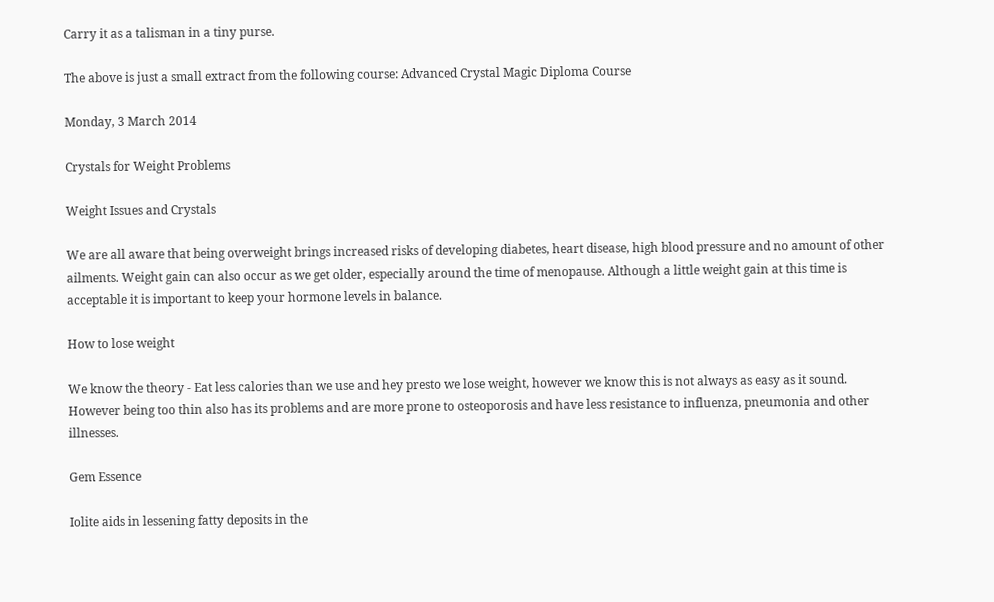Carry it as a talisman in a tiny purse.

The above is just a small extract from the following course: Advanced Crystal Magic Diploma Course

Monday, 3 March 2014

Crystals for Weight Problems

Weight Issues and Crystals

We are all aware that being overweight brings increased risks of developing diabetes, heart disease, high blood pressure and no amount of other ailments. Weight gain can also occur as we get older, especially around the time of menopause. Although a little weight gain at this time is acceptable it is important to keep your hormone levels in balance.

How to lose weight

We know the theory - Eat less calories than we use and hey presto we lose weight, however we know this is not always as easy as it sound. However being too thin also has its problems and are more prone to osteoporosis and have less resistance to influenza, pneumonia and other illnesses.

Gem Essence

Iolite aids in lessening fatty deposits in the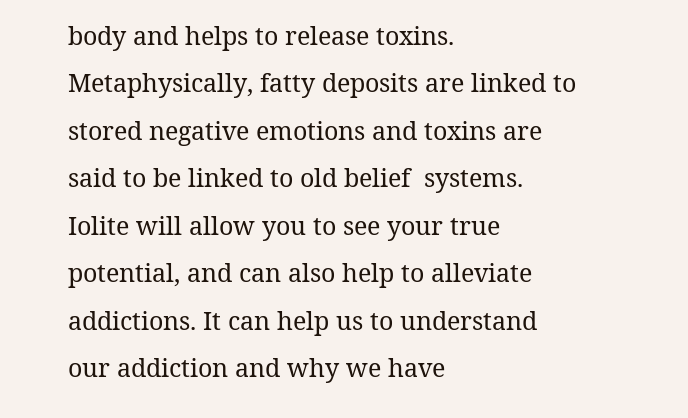body and helps to release toxins. Metaphysically, fatty deposits are linked to stored negative emotions and toxins are said to be linked to old belief  systems. Iolite will allow you to see your true potential, and can also help to alleviate addictions. It can help us to understand our addiction and why we have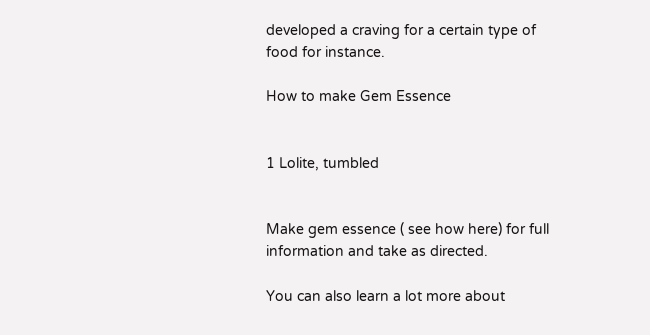developed a craving for a certain type of food for instance.

How to make Gem Essence


1 Lolite, tumbled


Make gem essence ( see how here) for full information and take as directed.

You can also learn a lot more about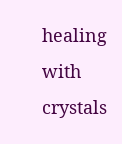healing with crystals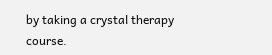by taking a crystal therapy course.